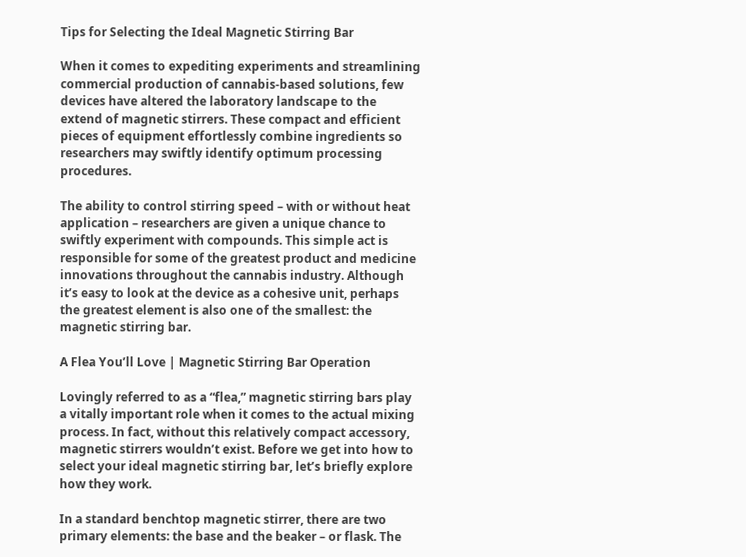Tips for Selecting the Ideal Magnetic Stirring Bar

When it comes to expediting experiments and streamlining commercial production of cannabis-based solutions, few devices have altered the laboratory landscape to the extend of magnetic stirrers. These compact and efficient pieces of equipment effortlessly combine ingredients so researchers may swiftly identify optimum processing procedures.

The ability to control stirring speed – with or without heat application – researchers are given a unique chance to swiftly experiment with compounds. This simple act is responsible for some of the greatest product and medicine innovations throughout the cannabis industry. Although it’s easy to look at the device as a cohesive unit, perhaps the greatest element is also one of the smallest: the magnetic stirring bar.

A Flea You’ll Love | Magnetic Stirring Bar Operation

Lovingly referred to as a “flea,” magnetic stirring bars play a vitally important role when it comes to the actual mixing process. In fact, without this relatively compact accessory, magnetic stirrers wouldn’t exist. Before we get into how to select your ideal magnetic stirring bar, let’s briefly explore how they work.

In a standard benchtop magnetic stirrer, there are two primary elements: the base and the beaker – or flask. The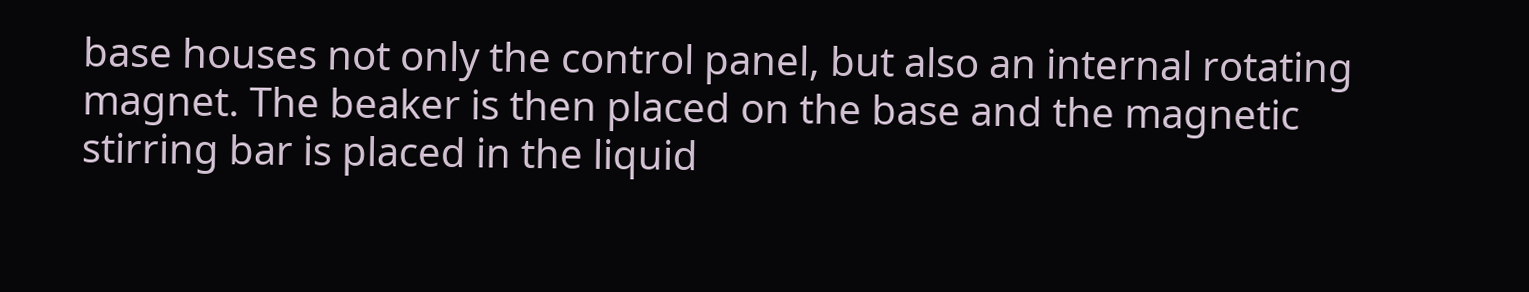base houses not only the control panel, but also an internal rotating magnet. The beaker is then placed on the base and the magnetic stirring bar is placed in the liquid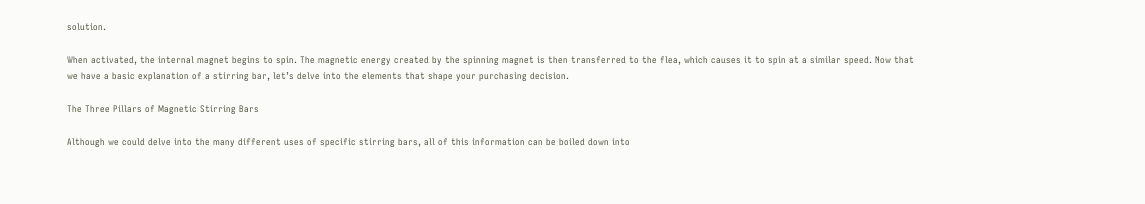solution.

When activated, the internal magnet begins to spin. The magnetic energy created by the spinning magnet is then transferred to the flea, which causes it to spin at a similar speed. Now that we have a basic explanation of a stirring bar, let’s delve into the elements that shape your purchasing decision.

The Three Pillars of Magnetic Stirring Bars

Although we could delve into the many different uses of specific stirring bars, all of this information can be boiled down into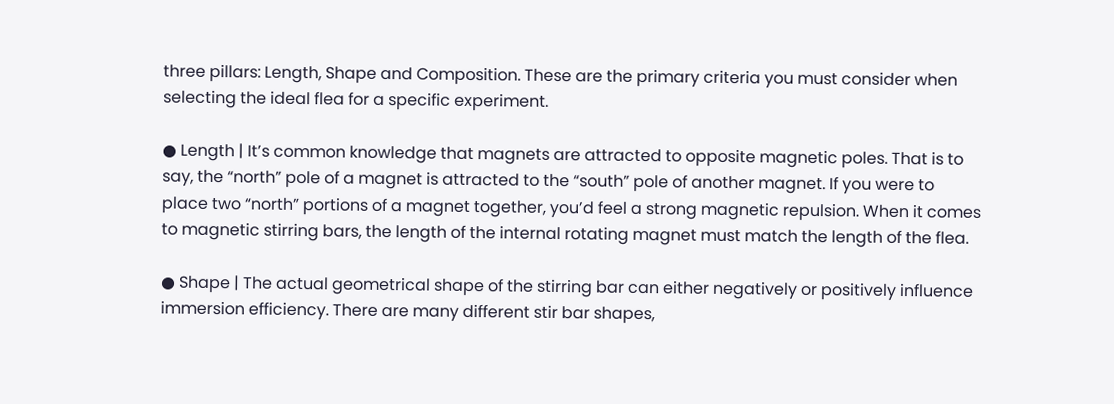three pillars: Length, Shape and Composition. These are the primary criteria you must consider when selecting the ideal flea for a specific experiment.

● Length | It’s common knowledge that magnets are attracted to opposite magnetic poles. That is to say, the “north” pole of a magnet is attracted to the “south” pole of another magnet. If you were to place two “north” portions of a magnet together, you’d feel a strong magnetic repulsion. When it comes to magnetic stirring bars, the length of the internal rotating magnet must match the length of the flea.

● Shape | The actual geometrical shape of the stirring bar can either negatively or positively influence immersion efficiency. There are many different stir bar shapes,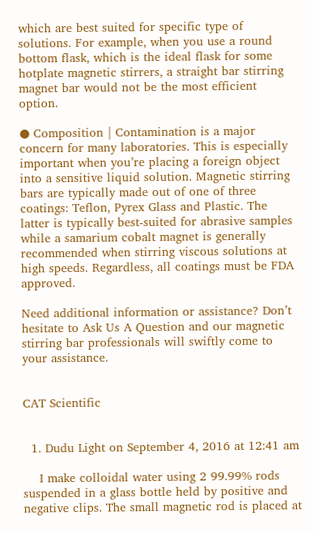which are best suited for specific type of solutions. For example, when you use a round bottom flask, which is the ideal flask for some hotplate magnetic stirrers, a straight bar stirring magnet bar would not be the most efficient option.

● Composition | Contamination is a major concern for many laboratories. This is especially important when you’re placing a foreign object into a sensitive liquid solution. Magnetic stirring bars are typically made out of one of three coatings: Teflon, Pyrex Glass and Plastic. The latter is typically best-suited for abrasive samples while a samarium cobalt magnet is generally recommended when stirring viscous solutions at high speeds. Regardless, all coatings must be FDA approved.

Need additional information or assistance? Don’t hesitate to Ask Us A Question and our magnetic stirring bar professionals will swiftly come to your assistance.


CAT Scientific


  1. Dudu Light on September 4, 2016 at 12:41 am

    I make colloidal water using 2 99.99% rods suspended in a glass bottle held by positive and negative clips. The small magnetic rod is placed at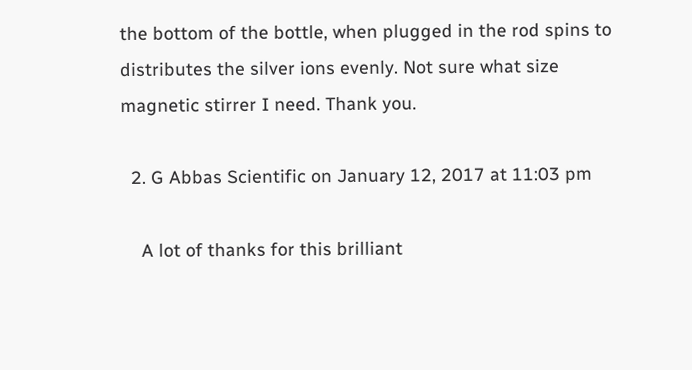the bottom of the bottle, when plugged in the rod spins to distributes the silver ions evenly. Not sure what size magnetic stirrer I need. Thank you.

  2. G Abbas Scientific on January 12, 2017 at 11:03 pm

    A lot of thanks for this brilliant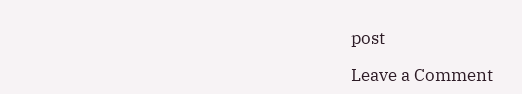post

Leave a Comment